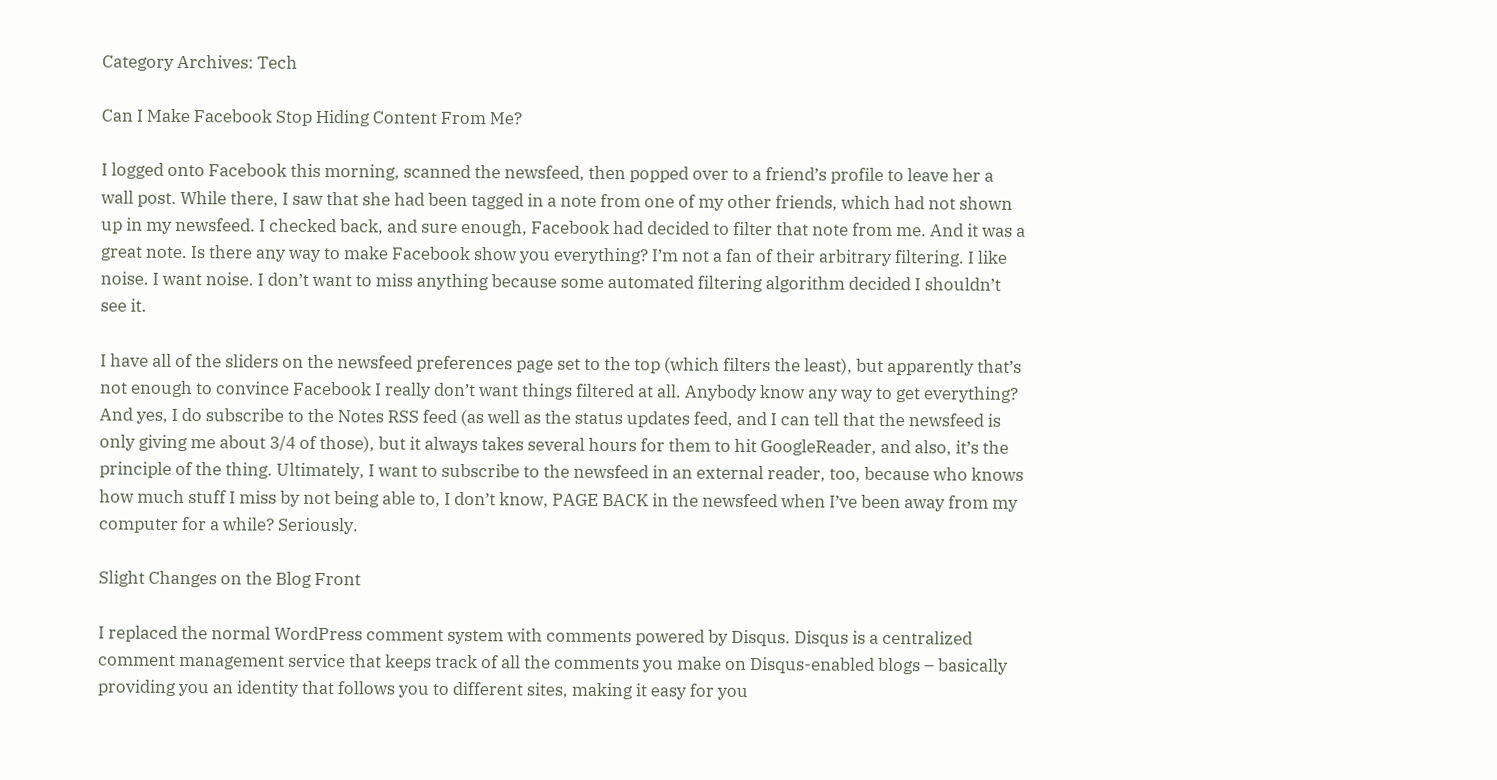Category Archives: Tech

Can I Make Facebook Stop Hiding Content From Me?

I logged onto Facebook this morning, scanned the newsfeed, then popped over to a friend’s profile to leave her a wall post. While there, I saw that she had been tagged in a note from one of my other friends, which had not shown up in my newsfeed. I checked back, and sure enough, Facebook had decided to filter that note from me. And it was a great note. Is there any way to make Facebook show you everything? I’m not a fan of their arbitrary filtering. I like noise. I want noise. I don’t want to miss anything because some automated filtering algorithm decided I shouldn’t see it.

I have all of the sliders on the newsfeed preferences page set to the top (which filters the least), but apparently that’s not enough to convince Facebook I really don’t want things filtered at all. Anybody know any way to get everything? And yes, I do subscribe to the Notes RSS feed (as well as the status updates feed, and I can tell that the newsfeed is only giving me about 3/4 of those), but it always takes several hours for them to hit GoogleReader, and also, it’s the principle of the thing. Ultimately, I want to subscribe to the newsfeed in an external reader, too, because who knows how much stuff I miss by not being able to, I don’t know, PAGE BACK in the newsfeed when I’ve been away from my computer for a while? Seriously.

Slight Changes on the Blog Front

I replaced the normal WordPress comment system with comments powered by Disqus. Disqus is a centralized comment management service that keeps track of all the comments you make on Disqus-enabled blogs – basically providing you an identity that follows you to different sites, making it easy for you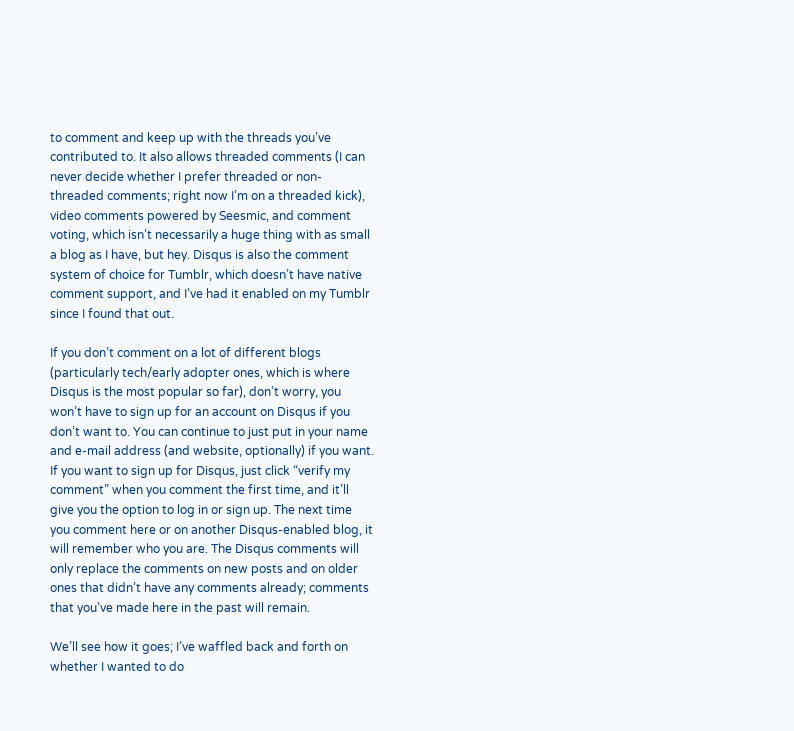to comment and keep up with the threads you’ve contributed to. It also allows threaded comments (I can never decide whether I prefer threaded or non-threaded comments; right now I’m on a threaded kick), video comments powered by Seesmic, and comment voting, which isn’t necessarily a huge thing with as small a blog as I have, but hey. Disqus is also the comment system of choice for Tumblr, which doesn’t have native comment support, and I’ve had it enabled on my Tumblr since I found that out.

If you don’t comment on a lot of different blogs (particularly tech/early adopter ones, which is where Disqus is the most popular so far), don’t worry, you won’t have to sign up for an account on Disqus if you don’t want to. You can continue to just put in your name and e-mail address (and website, optionally) if you want. If you want to sign up for Disqus, just click “verify my comment” when you comment the first time, and it’ll give you the option to log in or sign up. The next time you comment here or on another Disqus-enabled blog, it will remember who you are. The Disqus comments will only replace the comments on new posts and on older ones that didn’t have any comments already; comments that you’ve made here in the past will remain.

We’ll see how it goes; I’ve waffled back and forth on whether I wanted to do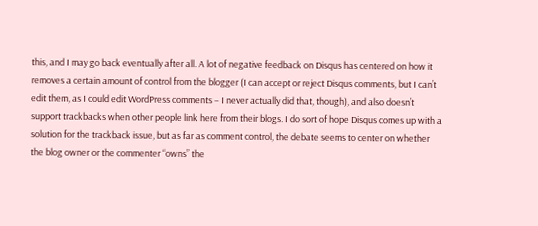this, and I may go back eventually after all. A lot of negative feedback on Disqus has centered on how it removes a certain amount of control from the blogger (I can accept or reject Disqus comments, but I can’t edit them, as I could edit WordPress comments – I never actually did that, though), and also doesn’t support trackbacks when other people link here from their blogs. I do sort of hope Disqus comes up with a solution for the trackback issue, but as far as comment control, the debate seems to center on whether the blog owner or the commenter “owns” the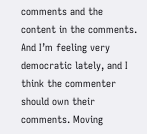comments and the content in the comments. And I’m feeling very democratic lately, and I think the commenter should own their comments. Moving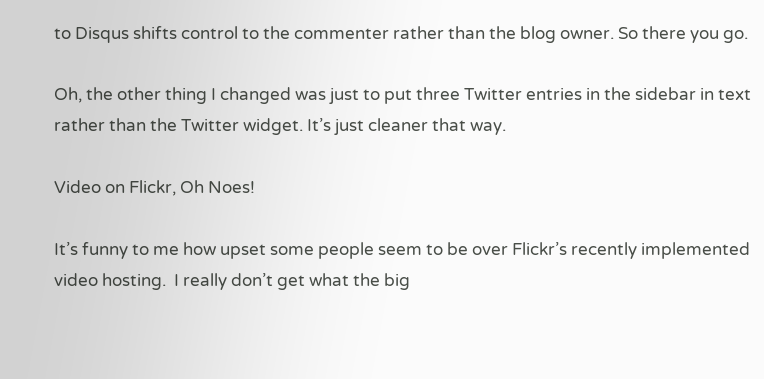to Disqus shifts control to the commenter rather than the blog owner. So there you go.

Oh, the other thing I changed was just to put three Twitter entries in the sidebar in text rather than the Twitter widget. It’s just cleaner that way.

Video on Flickr, Oh Noes!

It’s funny to me how upset some people seem to be over Flickr’s recently implemented video hosting.  I really don’t get what the big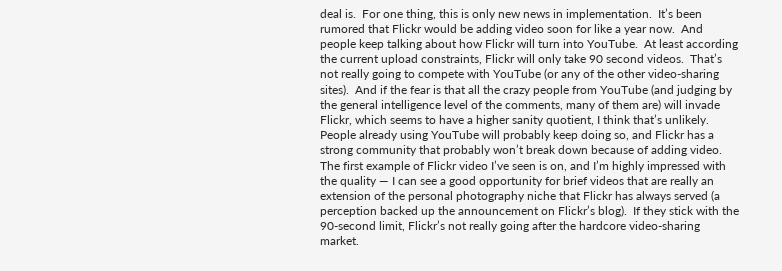deal is.  For one thing, this is only new news in implementation.  It’s been rumored that Flickr would be adding video soon for like a year now.  And people keep talking about how Flickr will turn into YouTube.  At least according the current upload constraints, Flickr will only take 90 second videos.  That’s not really going to compete with YouTube (or any of the other video-sharing sites).  And if the fear is that all the crazy people from YouTube (and judging by the general intelligence level of the comments, many of them are) will invade Flickr, which seems to have a higher sanity quotient, I think that’s unlikely.  People already using YouTube will probably keep doing so, and Flickr has a strong community that probably won’t break down because of adding video.  The first example of Flickr video I’ve seen is on, and I’m highly impressed with the quality — I can see a good opportunity for brief videos that are really an extension of the personal photography niche that Flickr has always served (a perception backed up the announcement on Flickr’s blog).  If they stick with the 90-second limit, Flickr’s not really going after the hardcore video-sharing market.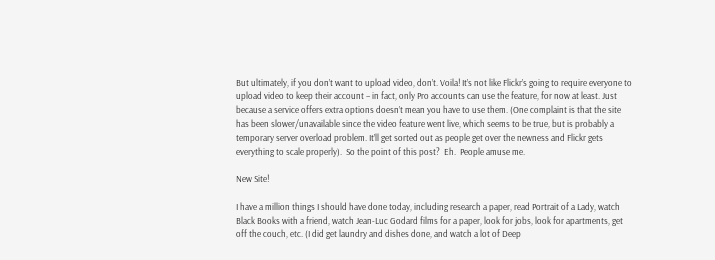But ultimately, if you don’t want to upload video, don’t. Voila! It’s not like Flickr’s going to require everyone to upload video to keep their account – in fact, only Pro accounts can use the feature, for now at least. Just because a service offers extra options doesn’t mean you have to use them. (One complaint is that the site has been slower/unavailable since the video feature went live, which seems to be true, but is probably a temporary server overload problem. It’ll get sorted out as people get over the newness and Flickr gets everything to scale properly).  So the point of this post?  Eh.  People amuse me.

New Site!

I have a million things I should have done today, including research a paper, read Portrait of a Lady, watch Black Books with a friend, watch Jean-Luc Godard films for a paper, look for jobs, look for apartments, get off the couch, etc. (I did get laundry and dishes done, and watch a lot of Deep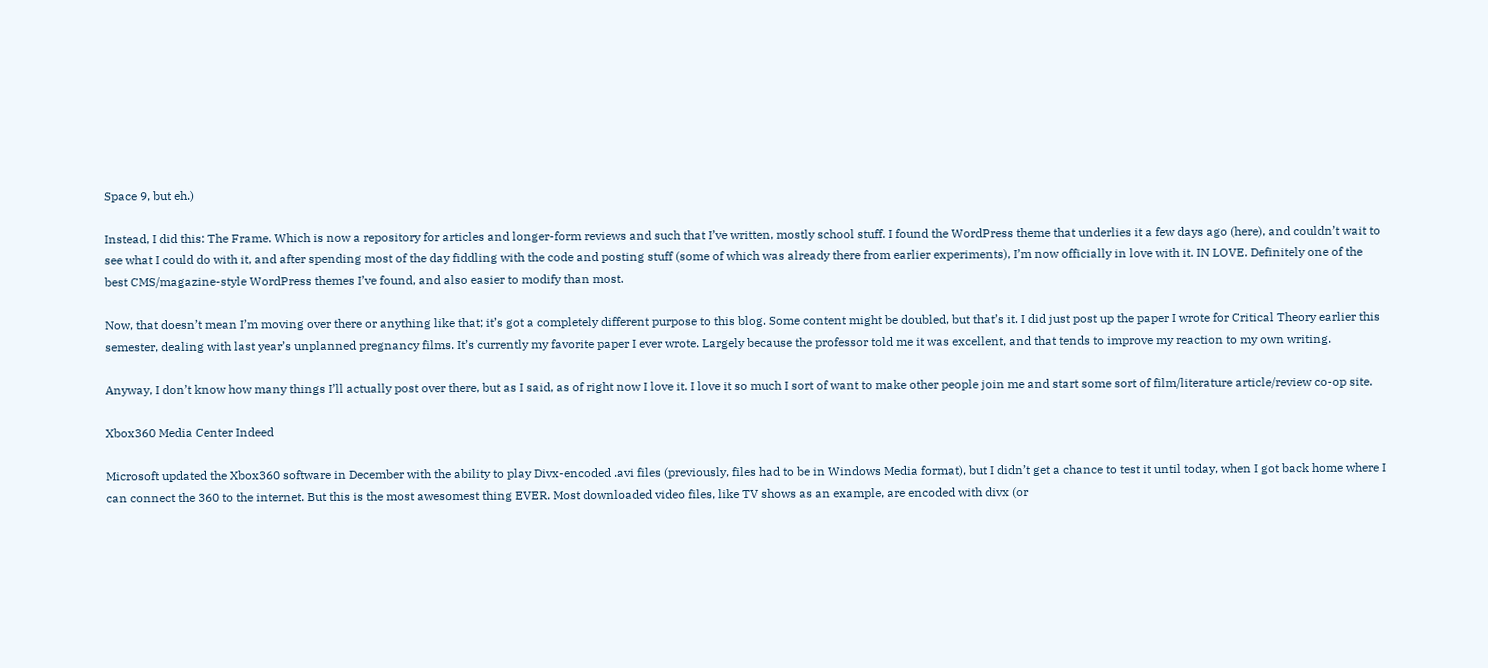Space 9, but eh.)

Instead, I did this: The Frame. Which is now a repository for articles and longer-form reviews and such that I’ve written, mostly school stuff. I found the WordPress theme that underlies it a few days ago (here), and couldn’t wait to see what I could do with it, and after spending most of the day fiddling with the code and posting stuff (some of which was already there from earlier experiments), I’m now officially in love with it. IN LOVE. Definitely one of the best CMS/magazine-style WordPress themes I’ve found, and also easier to modify than most.

Now, that doesn’t mean I’m moving over there or anything like that; it’s got a completely different purpose to this blog. Some content might be doubled, but that’s it. I did just post up the paper I wrote for Critical Theory earlier this semester, dealing with last year’s unplanned pregnancy films. It’s currently my favorite paper I ever wrote. Largely because the professor told me it was excellent, and that tends to improve my reaction to my own writing.

Anyway, I don’t know how many things I’ll actually post over there, but as I said, as of right now I love it. I love it so much I sort of want to make other people join me and start some sort of film/literature article/review co-op site.

Xbox360 Media Center Indeed

Microsoft updated the Xbox360 software in December with the ability to play Divx-encoded .avi files (previously, files had to be in Windows Media format), but I didn’t get a chance to test it until today, when I got back home where I can connect the 360 to the internet. But this is the most awesomest thing EVER. Most downloaded video files, like TV shows as an example, are encoded with divx (or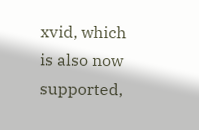xvid, which is also now supported,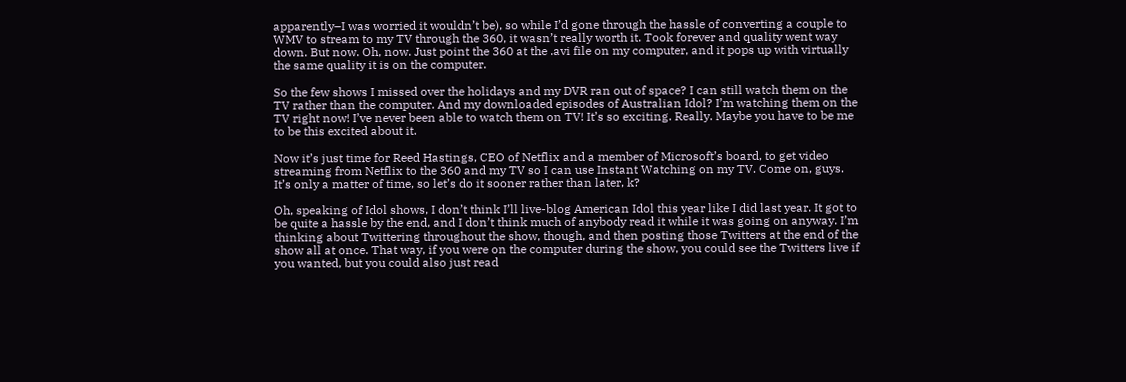apparently–I was worried it wouldn’t be), so while I’d gone through the hassle of converting a couple to WMV to stream to my TV through the 360, it wasn’t really worth it. Took forever and quality went way down. But now. Oh, now. Just point the 360 at the .avi file on my computer, and it pops up with virtually the same quality it is on the computer.

So the few shows I missed over the holidays and my DVR ran out of space? I can still watch them on the TV rather than the computer. And my downloaded episodes of Australian Idol? I’m watching them on the TV right now! I’ve never been able to watch them on TV! It’s so exciting. Really. Maybe you have to be me to be this excited about it.

Now it’s just time for Reed Hastings, CEO of Netflix and a member of Microsoft’s board, to get video streaming from Netflix to the 360 and my TV so I can use Instant Watching on my TV. Come on, guys. It’s only a matter of time, so let’s do it sooner rather than later, k?

Oh, speaking of Idol shows, I don’t think I’ll live-blog American Idol this year like I did last year. It got to be quite a hassle by the end, and I don’t think much of anybody read it while it was going on anyway. I’m thinking about Twittering throughout the show, though, and then posting those Twitters at the end of the show all at once. That way, if you were on the computer during the show, you could see the Twitters live if you wanted, but you could also just read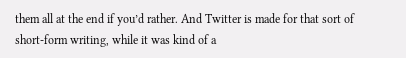them all at the end if you’d rather. And Twitter is made for that sort of short-form writing, while it was kind of a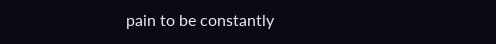pain to be constantly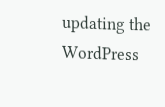updating the WordPress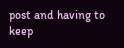post and having to keep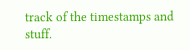track of the timestamps and stuff.